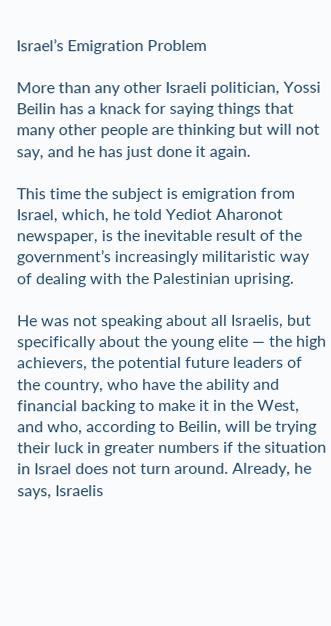Israel’s Emigration Problem

More than any other Israeli politician, Yossi Beilin has a knack for saying things that many other people are thinking but will not say, and he has just done it again.

This time the subject is emigration from Israel, which, he told Yediot Aharonot newspaper, is the inevitable result of the government’s increasingly militaristic way of dealing with the Palestinian uprising.

He was not speaking about all Israelis, but specifically about the young elite — the high achievers, the potential future leaders of the country, who have the ability and financial backing to make it in the West, and who, according to Beilin, will be trying their luck in greater numbers if the situation in Israel does not turn around. Already, he says, Israelis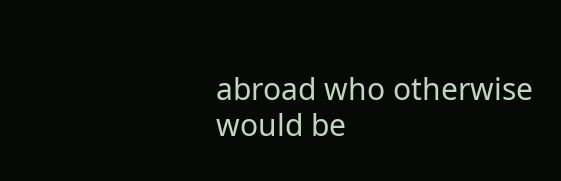abroad who otherwise would be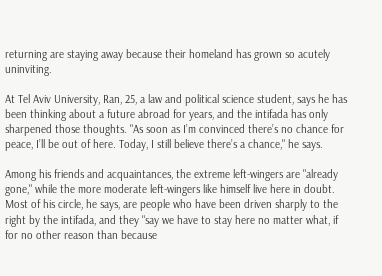returning are staying away because their homeland has grown so acutely uninviting.

At Tel Aviv University, Ran, 25, a law and political science student, says he has been thinking about a future abroad for years, and the intifada has only sharpened those thoughts. "As soon as I’m convinced there’s no chance for peace, I’ll be out of here. Today, I still believe there’s a chance," he says.

Among his friends and acquaintances, the extreme left-wingers are "already gone," while the more moderate left-wingers like himself live here in doubt. Most of his circle, he says, are people who have been driven sharply to the right by the intifada, and they "say we have to stay here no matter what, if for no other reason than because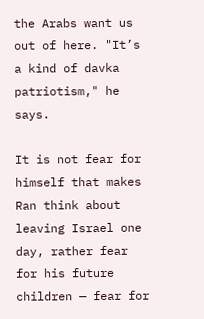the Arabs want us out of here. "It’s a kind of davka patriotism," he says.

It is not fear for himself that makes Ran think about leaving Israel one day, rather fear for his future children — fear for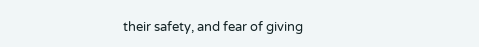their safety, and fear of giving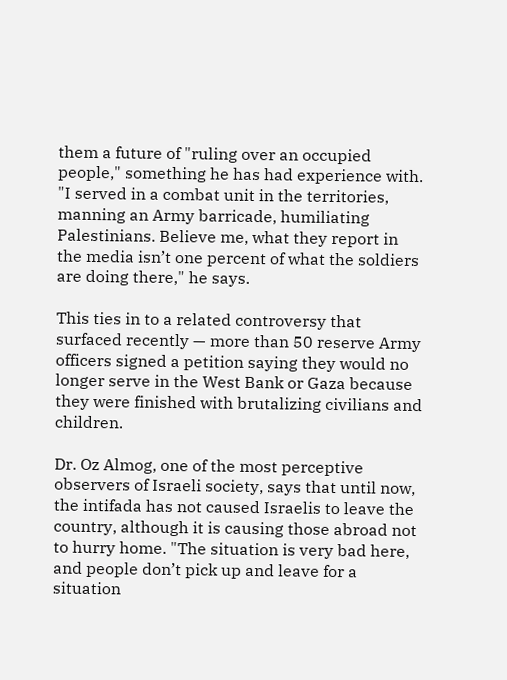them a future of "ruling over an occupied people," something he has had experience with. "I served in a combat unit in the territories, manning an Army barricade, humiliating Palestinians. Believe me, what they report in the media isn’t one percent of what the soldiers are doing there," he says.

This ties in to a related controversy that surfaced recently — more than 50 reserve Army officers signed a petition saying they would no longer serve in the West Bank or Gaza because they were finished with brutalizing civilians and children.

Dr. Oz Almog, one of the most perceptive observers of Israeli society, says that until now, the intifada has not caused Israelis to leave the country, although it is causing those abroad not to hurry home. "The situation is very bad here, and people don’t pick up and leave for a situation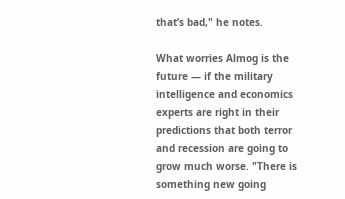that’s bad," he notes.

What worries Almog is the future — if the military intelligence and economics experts are right in their predictions that both terror and recession are going to grow much worse. "There is something new going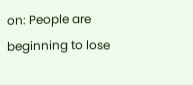on: People are beginning to lose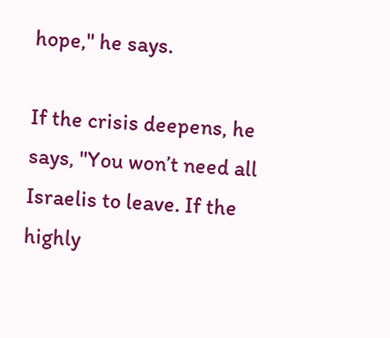hope," he says.

If the crisis deepens, he says, "You won’t need all Israelis to leave. If the highly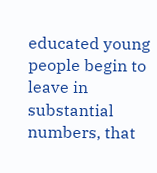educated young people begin to leave in substantial numbers, that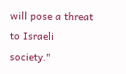will pose a threat to Israeli society."